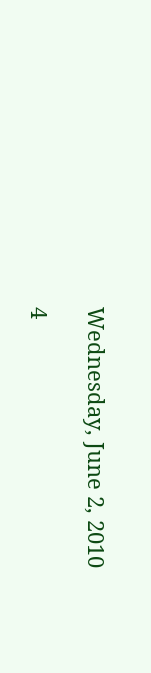Wednesday, June 2, 2010

4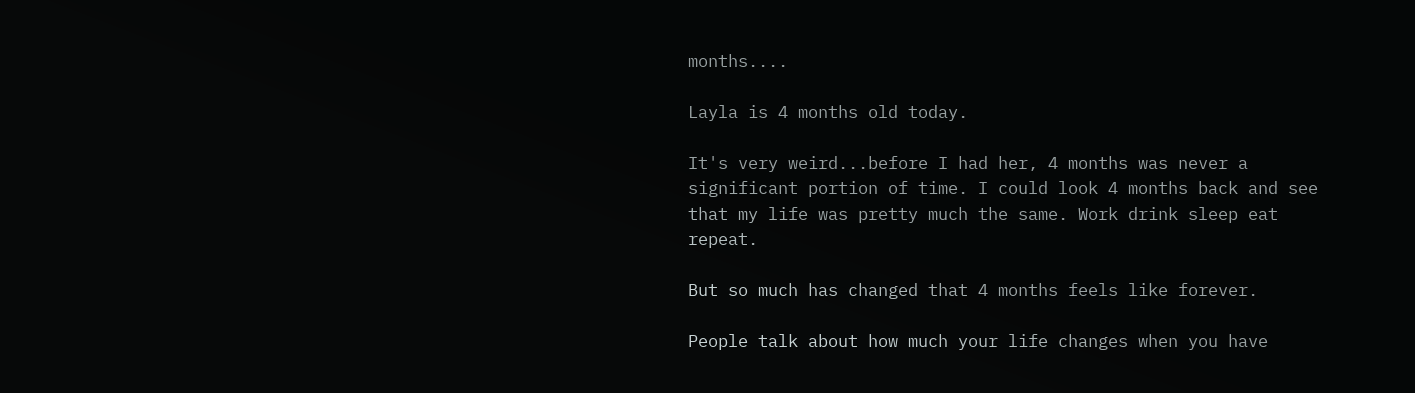months....

Layla is 4 months old today.

It's very weird...before I had her, 4 months was never a significant portion of time. I could look 4 months back and see that my life was pretty much the same. Work drink sleep eat repeat.

But so much has changed that 4 months feels like forever.

People talk about how much your life changes when you have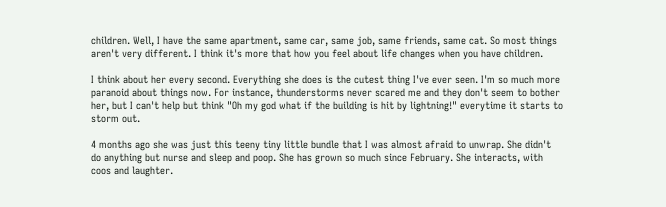children. Well, I have the same apartment, same car, same job, same friends, same cat. So most things aren't very different. I think it's more that how you feel about life changes when you have children.

I think about her every second. Everything she does is the cutest thing I've ever seen. I'm so much more paranoid about things now. For instance, thunderstorms never scared me and they don't seem to bother her, but I can't help but think "Oh my god what if the building is hit by lightning!" everytime it starts to storm out.

4 months ago she was just this teeny tiny little bundle that I was almost afraid to unwrap. She didn't do anything but nurse and sleep and poop. She has grown so much since February. She interacts, with coos and laughter.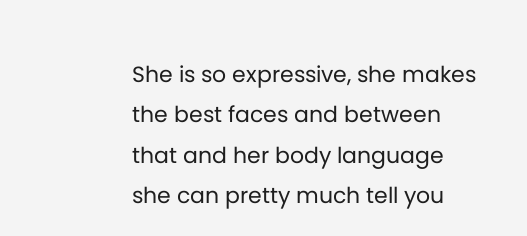She is so expressive, she makes the best faces and between that and her body language she can pretty much tell you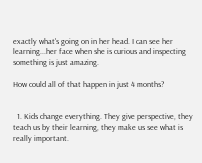exactly what's going on in her head. I can see her learning...her face when she is curious and inspecting something is just amazing.

How could all of that happen in just 4 months?


  1. Kids change everything. They give perspective, they teach us by their learning, they make us see what is really important.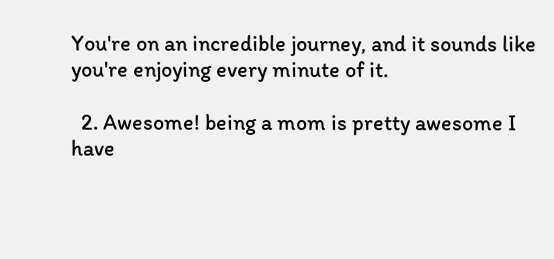You're on an incredible journey, and it sounds like you're enjoying every minute of it.

  2. Awesome! being a mom is pretty awesome I have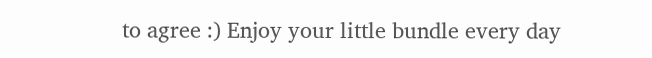to agree :) Enjoy your little bundle every day